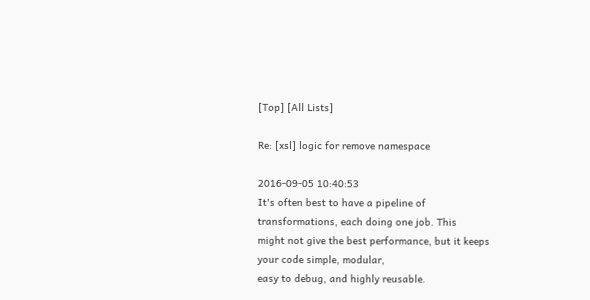[Top] [All Lists]

Re: [xsl] logic for remove namespace

2016-09-05 10:40:53
It's often best to have a pipeline of transformations, each doing one job. This
might not give the best performance, but it keeps your code simple, modular,
easy to debug, and highly reusable.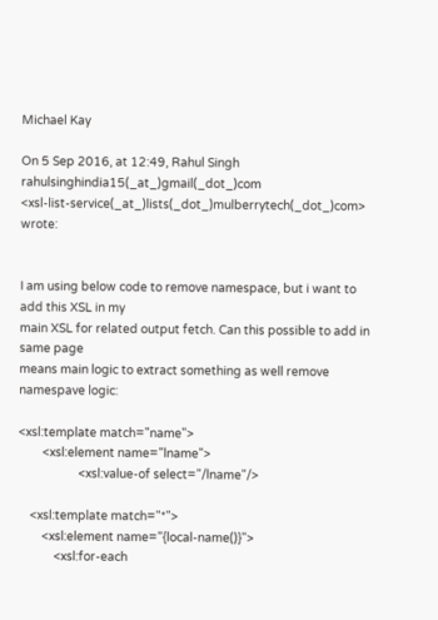Michael Kay

On 5 Sep 2016, at 12:49, Rahul Singh rahulsinghindia15(_at_)gmail(_dot_)com
<xsl-list-service(_at_)lists(_dot_)mulberrytech(_dot_)com> wrote:


I am using below code to remove namespace, but i want to add this XSL in my
main XSL for related output fetch. Can this possible to add in same page
means main logic to extract something as well remove namespave logic:

<xsl:template match="name">
        <xsl:element name="lname">
                    <xsl:value-of select="/lname"/>

    <xsl:template match="*">
        <xsl:element name="{local-name()}">
            <xsl:for-each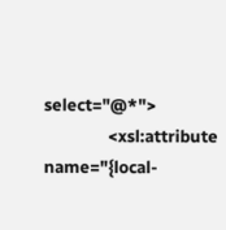select="@*">
                <xsl:attribute name="{local-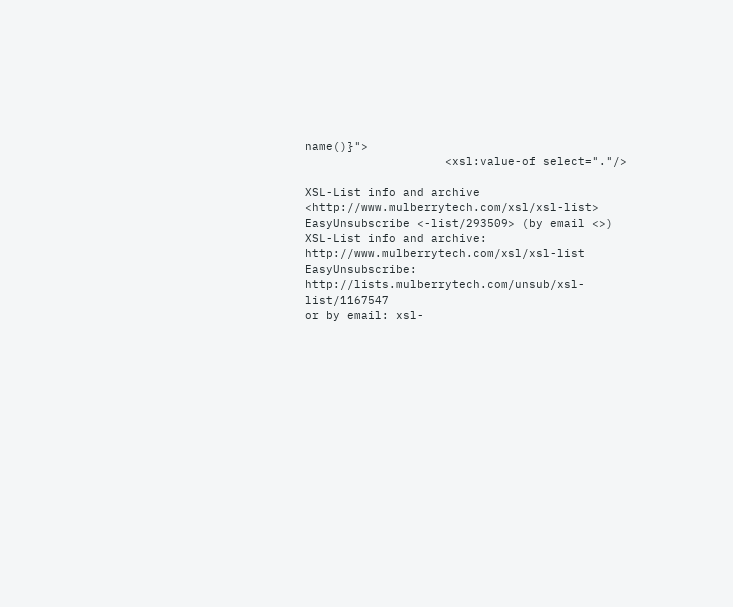name()}">
                    <xsl:value-of select="."/>

XSL-List info and archive <http://www.mulberrytech.com/xsl/xsl-list>
EasyUnsubscribe <-list/293509> (by email <>)
XSL-List info and archive: http://www.mulberrytech.com/xsl/xsl-list
EasyUnsubscribe: http://lists.mulberrytech.com/unsub/xsl-list/1167547
or by email: xsl-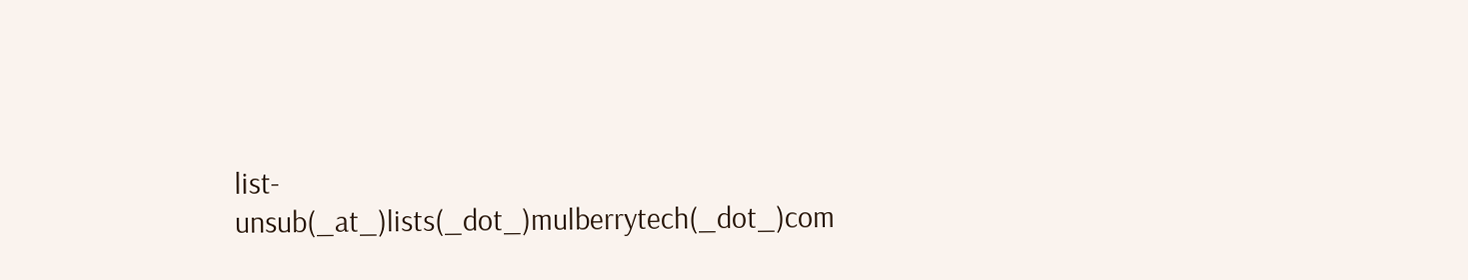list-unsub(_at_)lists(_dot_)mulberrytech(_dot_)com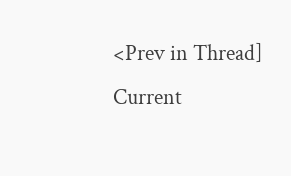<Prev in Thread] Current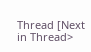Thread [Next in Thread>